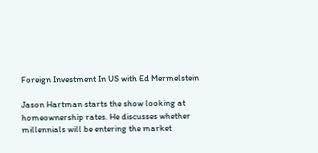Foreign Investment In US with Ed Mermelstein

Jason Hartman starts the show looking at homeownership rates. He discusses whether millennials will be entering the market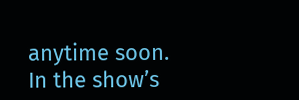anytime soon. In the show’s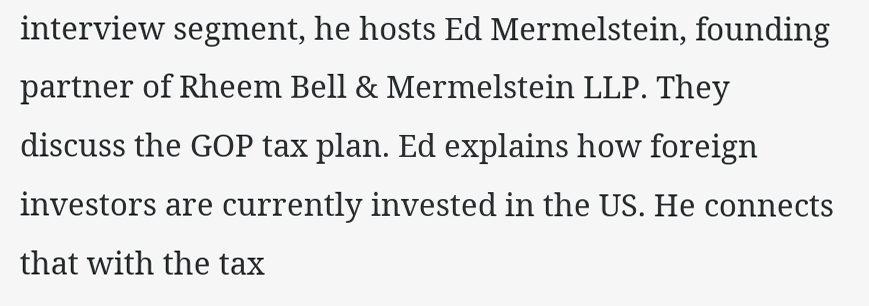interview segment, he hosts Ed Mermelstein, founding partner of Rheem Bell & Mermelstein LLP. They discuss the GOP tax plan. Ed explains how foreign investors are currently invested in the US. He connects that with the tax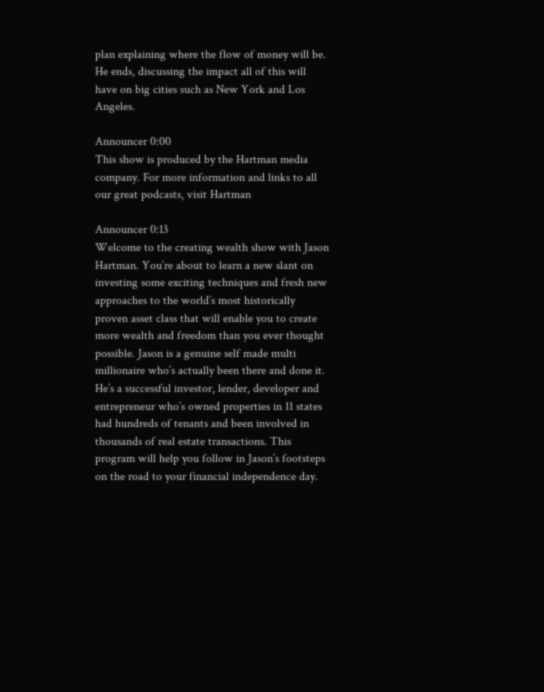plan explaining where the flow of money will be. He ends, discussing the impact all of this will have on big cities such as New York and Los Angeles.

Announcer 0:00
This show is produced by the Hartman media company. For more information and links to all our great podcasts, visit Hartman

Announcer 0:13
Welcome to the creating wealth show with Jason Hartman. You’re about to learn a new slant on investing some exciting techniques and fresh new approaches to the world’s most historically proven asset class that will enable you to create more wealth and freedom than you ever thought possible. Jason is a genuine self made multi millionaire who’s actually been there and done it. He’s a successful investor, lender, developer and entrepreneur who’s owned properties in 11 states had hundreds of tenants and been involved in thousands of real estate transactions. This program will help you follow in Jason’s footsteps on the road to your financial independence day.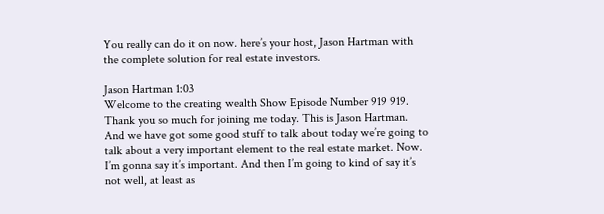You really can do it on now. here’s your host, Jason Hartman with the complete solution for real estate investors.

Jason Hartman 1:03
Welcome to the creating wealth Show Episode Number 919 919. Thank you so much for joining me today. This is Jason Hartman. And we have got some good stuff to talk about today we’re going to talk about a very important element to the real estate market. Now. I’m gonna say it’s important. And then I’m going to kind of say it’s not well, at least as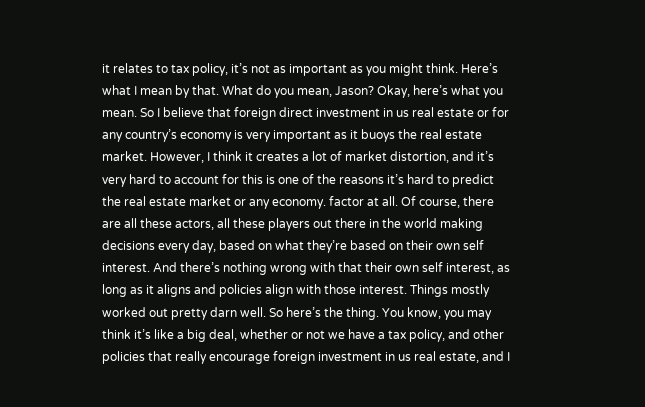it relates to tax policy, it’s not as important as you might think. Here’s what I mean by that. What do you mean, Jason? Okay, here’s what you mean. So I believe that foreign direct investment in us real estate or for any country’s economy is very important as it buoys the real estate market. However, I think it creates a lot of market distortion, and it’s very hard to account for this is one of the reasons it’s hard to predict the real estate market or any economy. factor at all. Of course, there are all these actors, all these players out there in the world making decisions every day, based on what they’re based on their own self interest. And there’s nothing wrong with that their own self interest, as long as it aligns and policies align with those interest. Things mostly worked out pretty darn well. So here’s the thing. You know, you may think it’s like a big deal, whether or not we have a tax policy, and other policies that really encourage foreign investment in us real estate, and I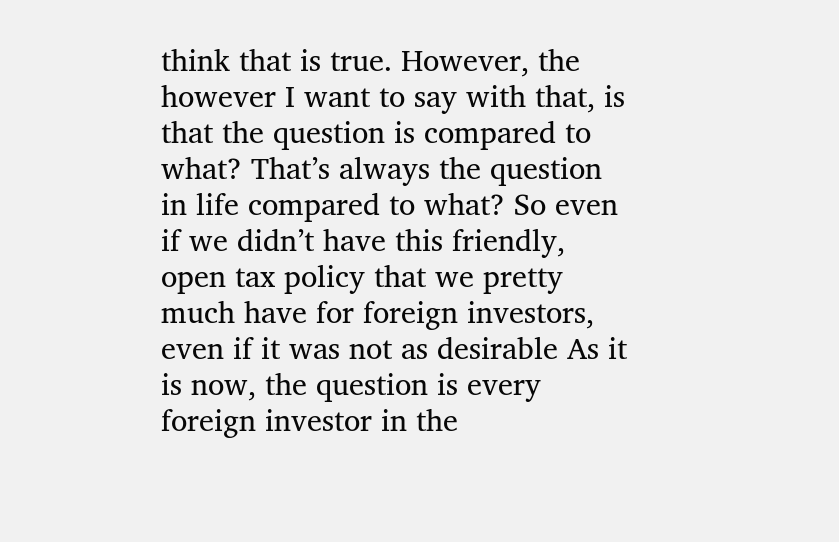think that is true. However, the however I want to say with that, is that the question is compared to what? That’s always the question in life compared to what? So even if we didn’t have this friendly, open tax policy that we pretty much have for foreign investors, even if it was not as desirable As it is now, the question is every foreign investor in the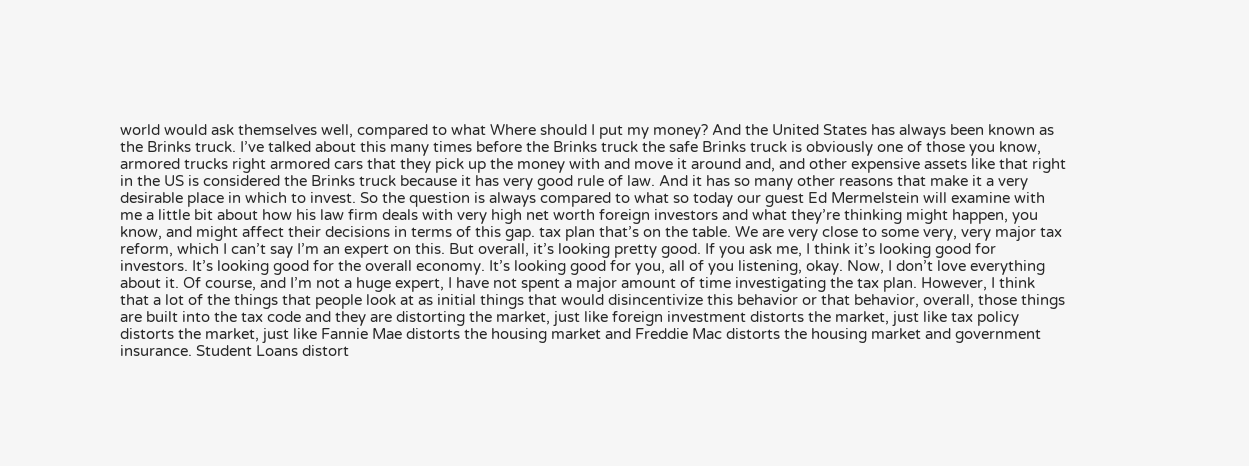world would ask themselves well, compared to what Where should I put my money? And the United States has always been known as the Brinks truck. I’ve talked about this many times before the Brinks truck the safe Brinks truck is obviously one of those you know, armored trucks right armored cars that they pick up the money with and move it around and, and other expensive assets like that right in the US is considered the Brinks truck because it has very good rule of law. And it has so many other reasons that make it a very desirable place in which to invest. So the question is always compared to what so today our guest Ed Mermelstein will examine with me a little bit about how his law firm deals with very high net worth foreign investors and what they’re thinking might happen, you know, and might affect their decisions in terms of this gap. tax plan that’s on the table. We are very close to some very, very major tax reform, which I can’t say I’m an expert on this. But overall, it’s looking pretty good. If you ask me, I think it’s looking good for investors. It’s looking good for the overall economy. It’s looking good for you, all of you listening, okay. Now, I don’t love everything about it. Of course, and I’m not a huge expert, I have not spent a major amount of time investigating the tax plan. However, I think that a lot of the things that people look at as initial things that would disincentivize this behavior or that behavior, overall, those things are built into the tax code and they are distorting the market, just like foreign investment distorts the market, just like tax policy distorts the market, just like Fannie Mae distorts the housing market and Freddie Mac distorts the housing market and government insurance. Student Loans distort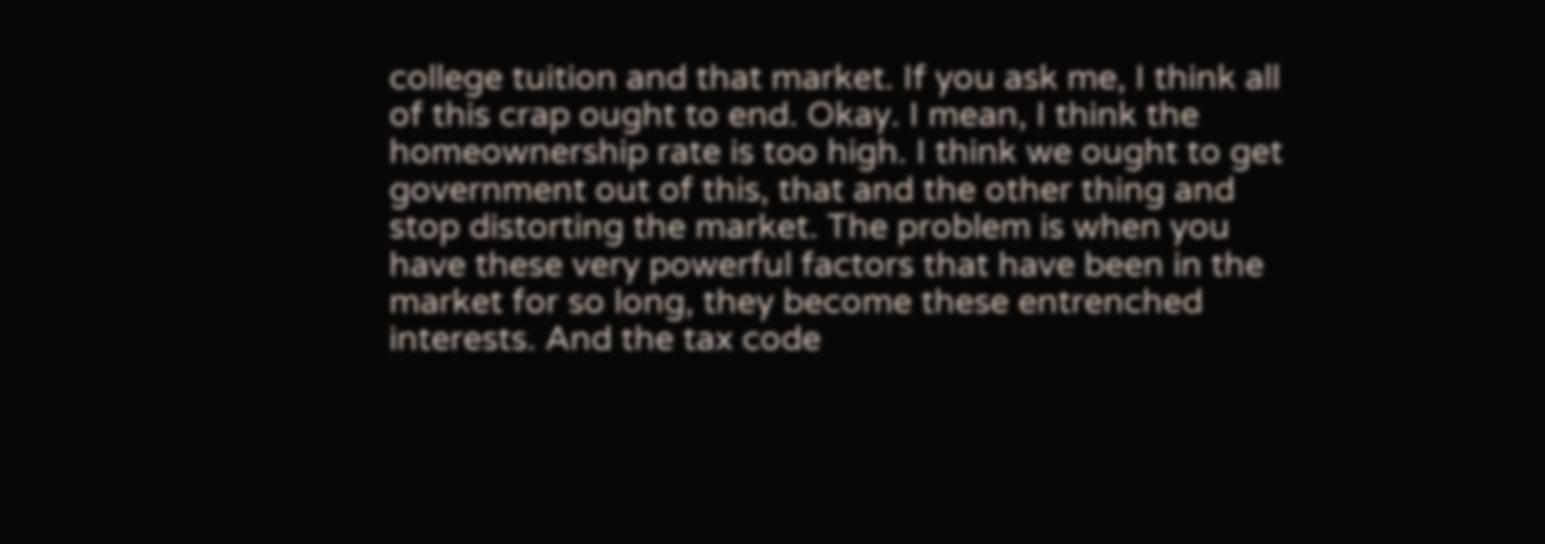college tuition and that market. If you ask me, I think all of this crap ought to end. Okay. I mean, I think the homeownership rate is too high. I think we ought to get government out of this, that and the other thing and stop distorting the market. The problem is when you have these very powerful factors that have been in the market for so long, they become these entrenched interests. And the tax code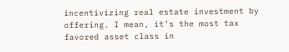incentivizing real estate investment by offering. I mean, it’s the most tax favored asset class in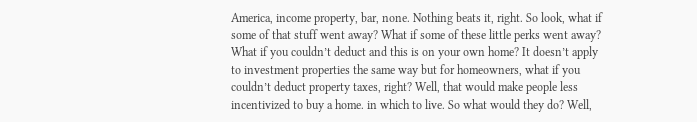America, income property, bar, none. Nothing beats it, right. So look, what if some of that stuff went away? What if some of these little perks went away? What if you couldn’t deduct and this is on your own home? It doesn’t apply to investment properties the same way but for homeowners, what if you couldn’t deduct property taxes, right? Well, that would make people less incentivized to buy a home. in which to live. So what would they do? Well,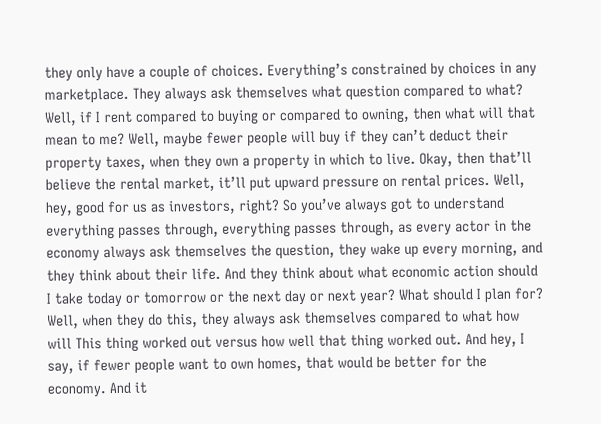they only have a couple of choices. Everything’s constrained by choices in any marketplace. They always ask themselves what question compared to what? Well, if I rent compared to buying or compared to owning, then what will that mean to me? Well, maybe fewer people will buy if they can’t deduct their property taxes, when they own a property in which to live. Okay, then that’ll believe the rental market, it’ll put upward pressure on rental prices. Well, hey, good for us as investors, right? So you’ve always got to understand everything passes through, everything passes through, as every actor in the economy always ask themselves the question, they wake up every morning, and they think about their life. And they think about what economic action should I take today or tomorrow or the next day or next year? What should I plan for? Well, when they do this, they always ask themselves compared to what how will This thing worked out versus how well that thing worked out. And hey, I say, if fewer people want to own homes, that would be better for the economy. And it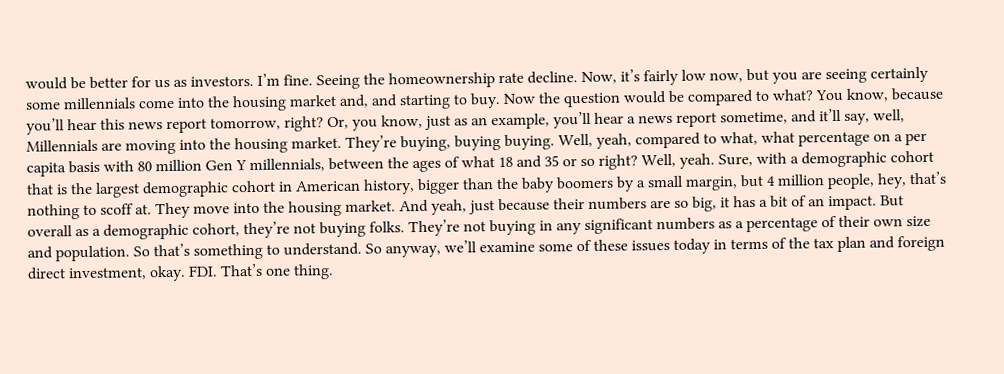would be better for us as investors. I’m fine. Seeing the homeownership rate decline. Now, it’s fairly low now, but you are seeing certainly some millennials come into the housing market and, and starting to buy. Now the question would be compared to what? You know, because you’ll hear this news report tomorrow, right? Or, you know, just as an example, you’ll hear a news report sometime, and it’ll say, well, Millennials are moving into the housing market. They’re buying, buying buying. Well, yeah, compared to what, what percentage on a per capita basis with 80 million Gen Y millennials, between the ages of what 18 and 35 or so right? Well, yeah. Sure, with a demographic cohort that is the largest demographic cohort in American history, bigger than the baby boomers by a small margin, but 4 million people, hey, that’s nothing to scoff at. They move into the housing market. And yeah, just because their numbers are so big, it has a bit of an impact. But overall as a demographic cohort, they’re not buying folks. They’re not buying in any significant numbers as a percentage of their own size and population. So that’s something to understand. So anyway, we’ll examine some of these issues today in terms of the tax plan and foreign direct investment, okay. FDI. That’s one thing.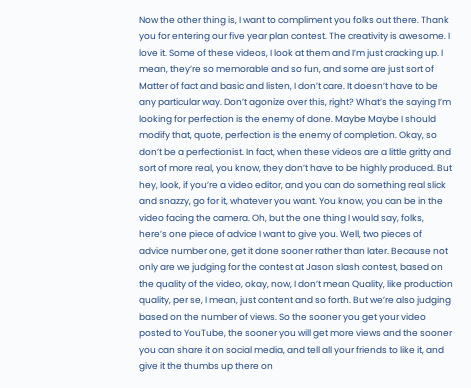Now the other thing is, I want to compliment you folks out there. Thank you for entering our five year plan contest. The creativity is awesome. I love it. Some of these videos, I look at them and I’m just cracking up. I mean, they’re so memorable and so fun, and some are just sort of Matter of fact and basic and listen, I don’t care. It doesn’t have to be any particular way. Don’t agonize over this, right? What’s the saying I’m looking for perfection is the enemy of done. Maybe Maybe I should modify that, quote, perfection is the enemy of completion. Okay, so don’t be a perfectionist. In fact, when these videos are a little gritty and sort of more real, you know, they don’t have to be highly produced. But hey, look, if you’re a video editor, and you can do something real slick and snazzy, go for it, whatever you want. You know, you can be in the video facing the camera. Oh, but the one thing I would say, folks, here’s one piece of advice I want to give you. Well, two pieces of advice number one, get it done sooner rather than later. Because not only are we judging for the contest at Jason slash contest, based on the quality of the video, okay, now, I don’t mean Quality, like production quality, per se, I mean, just content and so forth. But we’re also judging based on the number of views. So the sooner you get your video posted to YouTube, the sooner you will get more views and the sooner you can share it on social media, and tell all your friends to like it, and give it the thumbs up there on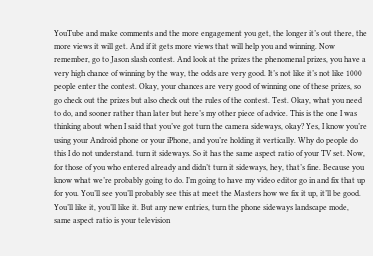YouTube and make comments and the more engagement you get, the longer it’s out there, the more views it will get. And if it gets more views that will help you and winning. Now remember, go to Jason slash contest. And look at the prizes the phenomenal prizes, you have a very high chance of winning by the way, the odds are very good. It’s not like it’s not like 1000 people enter the contest. Okay, your chances are very good of winning one of these prizes, so go check out the prizes but also check out the rules of the contest. Test. Okay, what you need to do, and sooner rather than later but here’s my other piece of advice. This is the one I was thinking about when I said that you’ve got turn the camera sideways, okay? Yes, I know you’re using your Android phone or your iPhone, and you’re holding it vertically. Why do people do this I do not understand. turn it sideways. So it has the same aspect ratio of your TV set. Now, for those of you who entered already and didn’t turn it sideways, hey, that’s fine. Because you know what we’re probably going to do. I’m going to have my video editor go in and fix that up for you. You’ll see you’ll probably see this at meet the Masters how we fix it up, it’ll be good. You’ll like it, you’ll like it. But any new entries, turn the phone sideways landscape mode, same aspect ratio is your television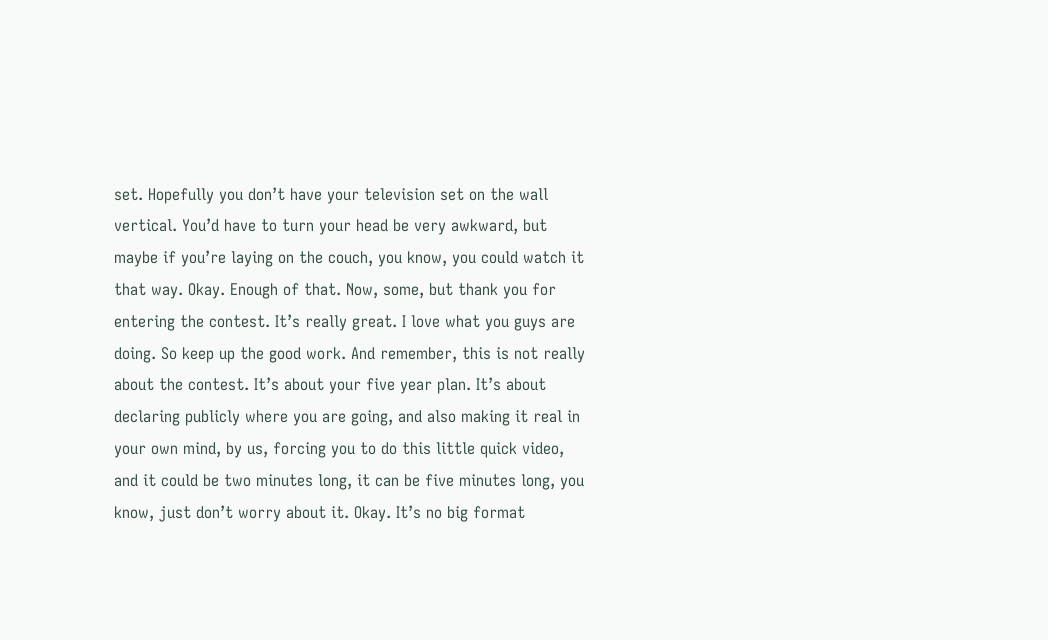set. Hopefully you don’t have your television set on the wall vertical. You’d have to turn your head be very awkward, but maybe if you’re laying on the couch, you know, you could watch it that way. Okay. Enough of that. Now, some, but thank you for entering the contest. It’s really great. I love what you guys are doing. So keep up the good work. And remember, this is not really about the contest. It’s about your five year plan. It’s about declaring publicly where you are going, and also making it real in your own mind, by us, forcing you to do this little quick video, and it could be two minutes long, it can be five minutes long, you know, just don’t worry about it. Okay. It’s no big format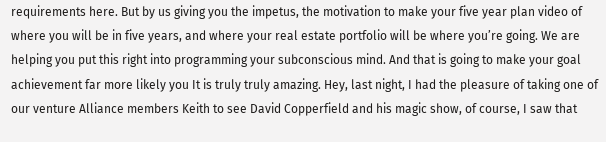requirements here. But by us giving you the impetus, the motivation to make your five year plan video of where you will be in five years, and where your real estate portfolio will be where you’re going. We are helping you put this right into programming your subconscious mind. And that is going to make your goal achievement far more likely you It is truly truly amazing. Hey, last night, I had the pleasure of taking one of our venture Alliance members Keith to see David Copperfield and his magic show, of course, I saw that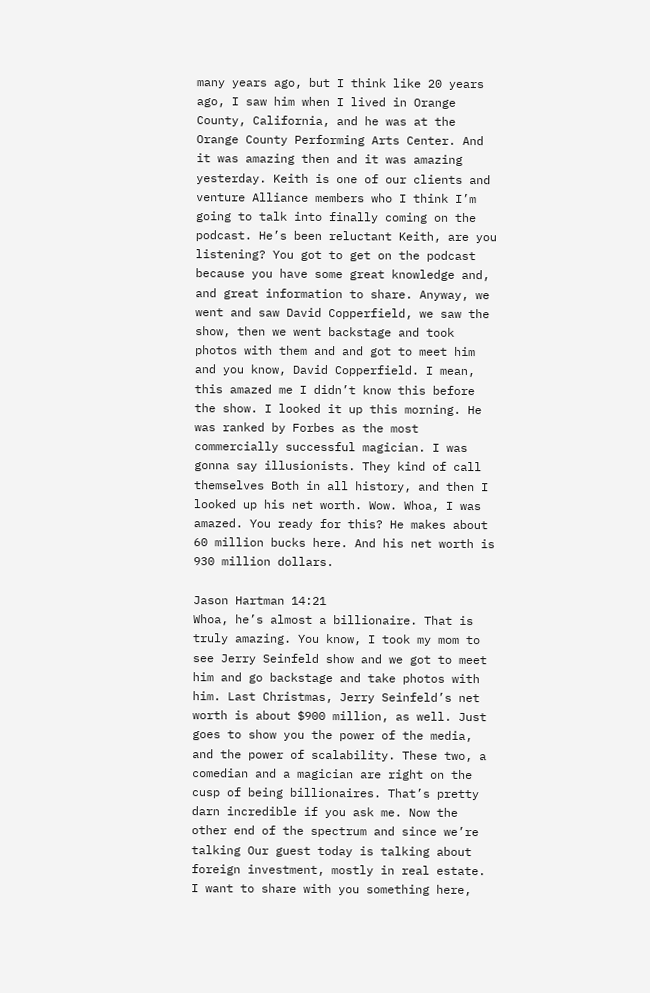many years ago, but I think like 20 years ago, I saw him when I lived in Orange County, California, and he was at the Orange County Performing Arts Center. And it was amazing then and it was amazing yesterday. Keith is one of our clients and venture Alliance members who I think I’m going to talk into finally coming on the podcast. He’s been reluctant Keith, are you listening? You got to get on the podcast because you have some great knowledge and, and great information to share. Anyway, we went and saw David Copperfield, we saw the show, then we went backstage and took photos with them and and got to meet him and you know, David Copperfield. I mean, this amazed me I didn’t know this before the show. I looked it up this morning. He was ranked by Forbes as the most commercially successful magician. I was gonna say illusionists. They kind of call themselves Both in all history, and then I looked up his net worth. Wow. Whoa, I was amazed. You ready for this? He makes about 60 million bucks here. And his net worth is 930 million dollars.

Jason Hartman 14:21
Whoa, he’s almost a billionaire. That is truly amazing. You know, I took my mom to see Jerry Seinfeld show and we got to meet him and go backstage and take photos with him. Last Christmas, Jerry Seinfeld’s net worth is about $900 million, as well. Just goes to show you the power of the media, and the power of scalability. These two, a comedian and a magician are right on the cusp of being billionaires. That’s pretty darn incredible if you ask me. Now the other end of the spectrum and since we’re talking Our guest today is talking about foreign investment, mostly in real estate. I want to share with you something here,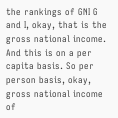the rankings of GNI G and I, okay, that is the gross national income. And this is on a per capita basis. So per person basis, okay, gross national income of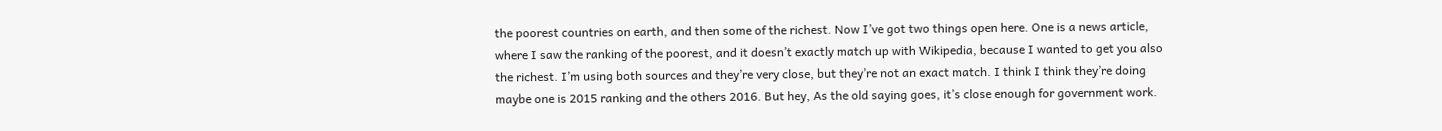the poorest countries on earth, and then some of the richest. Now I’ve got two things open here. One is a news article, where I saw the ranking of the poorest, and it doesn’t exactly match up with Wikipedia, because I wanted to get you also the richest. I’m using both sources and they’re very close, but they’re not an exact match. I think I think they’re doing maybe one is 2015 ranking and the others 2016. But hey, As the old saying goes, it’s close enough for government work.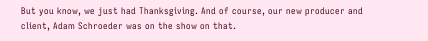But you know, we just had Thanksgiving. And of course, our new producer and client, Adam Schroeder was on the show on that.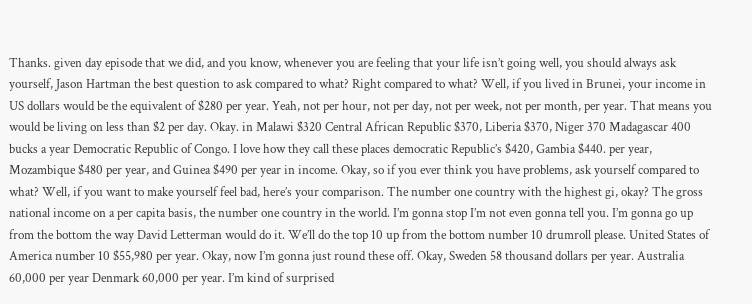Thanks. given day episode that we did, and you know, whenever you are feeling that your life isn’t going well, you should always ask yourself, Jason Hartman the best question to ask compared to what? Right compared to what? Well, if you lived in Brunei, your income in US dollars would be the equivalent of $280 per year. Yeah, not per hour, not per day, not per week, not per month, per year. That means you would be living on less than $2 per day. Okay. in Malawi $320 Central African Republic $370, Liberia $370, Niger 370 Madagascar 400 bucks a year Democratic Republic of Congo. I love how they call these places democratic Republic’s $420, Gambia $440. per year, Mozambique $480 per year, and Guinea $490 per year in income. Okay, so if you ever think you have problems, ask yourself compared to what? Well, if you want to make yourself feel bad, here’s your comparison. The number one country with the highest gi, okay? The gross national income on a per capita basis, the number one country in the world. I’m gonna stop I’m not even gonna tell you. I’m gonna go up from the bottom the way David Letterman would do it. We’ll do the top 10 up from the bottom number 10 drumroll please. United States of America number 10 $55,980 per year. Okay, now I’m gonna just round these off. Okay, Sweden 58 thousand dollars per year. Australia 60,000 per year Denmark 60,000 per year. I’m kind of surprised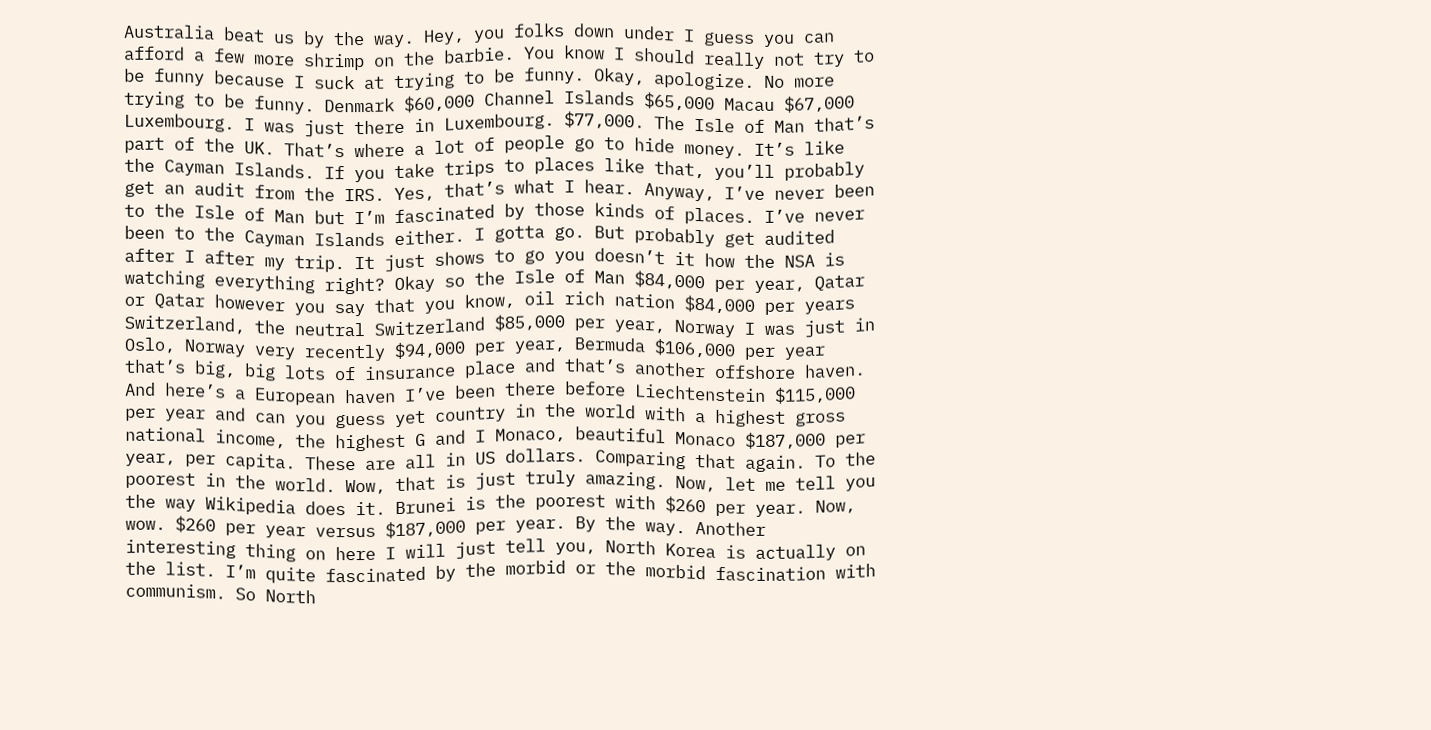Australia beat us by the way. Hey, you folks down under I guess you can afford a few more shrimp on the barbie. You know I should really not try to be funny because I suck at trying to be funny. Okay, apologize. No more trying to be funny. Denmark $60,000 Channel Islands $65,000 Macau $67,000 Luxembourg. I was just there in Luxembourg. $77,000. The Isle of Man that’s part of the UK. That’s where a lot of people go to hide money. It’s like the Cayman Islands. If you take trips to places like that, you’ll probably get an audit from the IRS. Yes, that’s what I hear. Anyway, I’ve never been to the Isle of Man but I’m fascinated by those kinds of places. I’ve never been to the Cayman Islands either. I gotta go. But probably get audited after I after my trip. It just shows to go you doesn’t it how the NSA is watching everything right? Okay so the Isle of Man $84,000 per year, Qatar or Qatar however you say that you know, oil rich nation $84,000 per years Switzerland, the neutral Switzerland $85,000 per year, Norway I was just in Oslo, Norway very recently $94,000 per year, Bermuda $106,000 per year that’s big, big lots of insurance place and that’s another offshore haven. And here’s a European haven I’ve been there before Liechtenstein $115,000 per year and can you guess yet country in the world with a highest gross national income, the highest G and I Monaco, beautiful Monaco $187,000 per year, per capita. These are all in US dollars. Comparing that again. To the poorest in the world. Wow, that is just truly amazing. Now, let me tell you the way Wikipedia does it. Brunei is the poorest with $260 per year. Now, wow. $260 per year versus $187,000 per year. By the way. Another interesting thing on here I will just tell you, North Korea is actually on the list. I’m quite fascinated by the morbid or the morbid fascination with communism. So North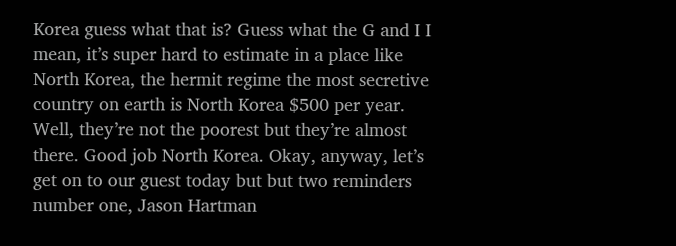Korea guess what that is? Guess what the G and I I mean, it’s super hard to estimate in a place like North Korea, the hermit regime the most secretive country on earth is North Korea $500 per year. Well, they’re not the poorest but they’re almost there. Good job North Korea. Okay, anyway, let’s get on to our guest today but but two reminders number one, Jason Hartman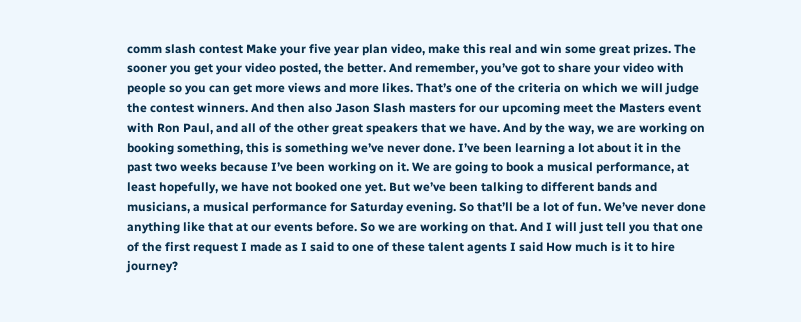comm slash contest Make your five year plan video, make this real and win some great prizes. The sooner you get your video posted, the better. And remember, you’ve got to share your video with people so you can get more views and more likes. That’s one of the criteria on which we will judge the contest winners. And then also Jason Slash masters for our upcoming meet the Masters event with Ron Paul, and all of the other great speakers that we have. And by the way, we are working on booking something, this is something we’ve never done. I’ve been learning a lot about it in the past two weeks because I’ve been working on it. We are going to book a musical performance, at least hopefully, we have not booked one yet. But we’ve been talking to different bands and musicians, a musical performance for Saturday evening. So that’ll be a lot of fun. We’ve never done anything like that at our events before. So we are working on that. And I will just tell you that one of the first request I made as I said to one of these talent agents I said How much is it to hire journey?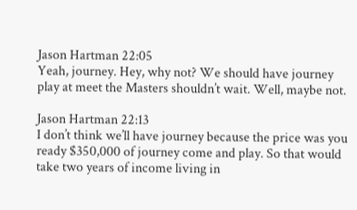Jason Hartman 22:05
Yeah, journey. Hey, why not? We should have journey play at meet the Masters shouldn’t wait. Well, maybe not.

Jason Hartman 22:13
I don’t think we’ll have journey because the price was you ready $350,000 of journey come and play. So that would take two years of income living in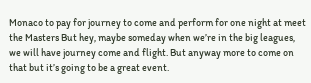Monaco to pay for journey to come and perform for one night at meet the Masters But hey, maybe someday when we’re in the big leagues, we will have journey come and flight. But anyway more to come on that but it’s going to be a great event.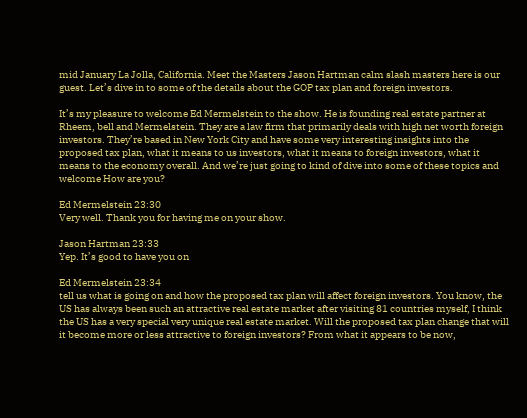mid January La Jolla, California. Meet the Masters Jason Hartman calm slash masters here is our guest. Let’s dive in to some of the details about the GOP tax plan and foreign investors.

It’s my pleasure to welcome Ed Mermelstein to the show. He is founding real estate partner at Rheem, bell and Mermelstein. They are a law firm that primarily deals with high net worth foreign investors. They’re based in New York City and have some very interesting insights into the proposed tax plan, what it means to us investors, what it means to foreign investors, what it means to the economy overall. And we’re just going to kind of dive into some of these topics and welcome How are you?

Ed Mermelstein 23:30
Very well. Thank you for having me on your show.

Jason Hartman 23:33
Yep. It’s good to have you on

Ed Mermelstein 23:34
tell us what is going on and how the proposed tax plan will affect foreign investors. You know, the US has always been such an attractive real estate market after visiting 81 countries myself, I think the US has a very special very unique real estate market. Will the proposed tax plan change that will it become more or less attractive to foreign investors? From what it appears to be now,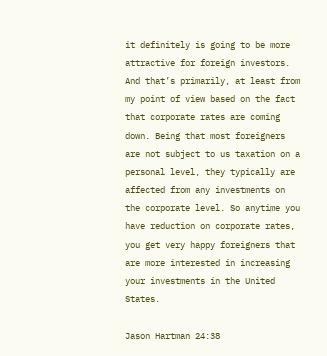it definitely is going to be more attractive for foreign investors. And that’s primarily, at least from my point of view based on the fact that corporate rates are coming down. Being that most foreigners are not subject to us taxation on a personal level, they typically are affected from any investments on the corporate level. So anytime you have reduction on corporate rates, you get very happy foreigners that are more interested in increasing your investments in the United States.

Jason Hartman 24:38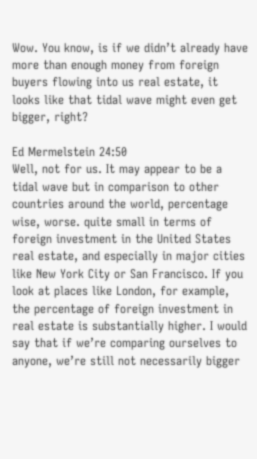Wow. You know, is if we didn’t already have more than enough money from foreign buyers flowing into us real estate, it looks like that tidal wave might even get bigger, right?

Ed Mermelstein 24:50
Well, not for us. It may appear to be a tidal wave but in comparison to other countries around the world, percentage wise, worse. quite small in terms of foreign investment in the United States real estate, and especially in major cities like New York City or San Francisco. If you look at places like London, for example, the percentage of foreign investment in real estate is substantially higher. I would say that if we’re comparing ourselves to anyone, we’re still not necessarily bigger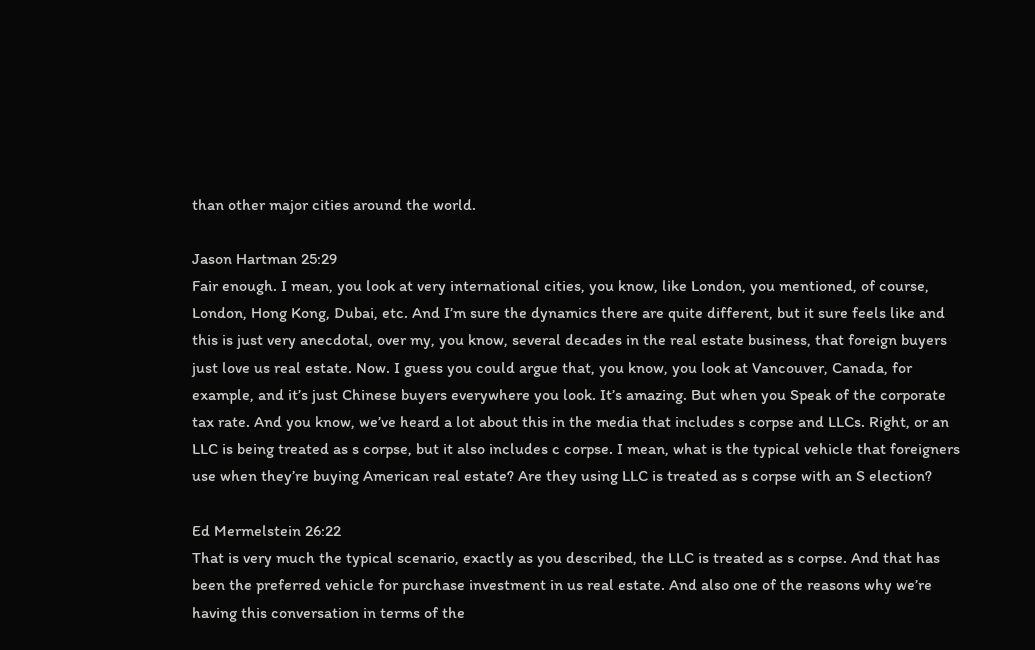than other major cities around the world.

Jason Hartman 25:29
Fair enough. I mean, you look at very international cities, you know, like London, you mentioned, of course, London, Hong Kong, Dubai, etc. And I’m sure the dynamics there are quite different, but it sure feels like and this is just very anecdotal, over my, you know, several decades in the real estate business, that foreign buyers just love us real estate. Now. I guess you could argue that, you know, you look at Vancouver, Canada, for example, and it’s just Chinese buyers everywhere you look. It’s amazing. But when you Speak of the corporate tax rate. And you know, we’ve heard a lot about this in the media that includes s corpse and LLCs. Right, or an LLC is being treated as s corpse, but it also includes c corpse. I mean, what is the typical vehicle that foreigners use when they’re buying American real estate? Are they using LLC is treated as s corpse with an S election?

Ed Mermelstein 26:22
That is very much the typical scenario, exactly as you described, the LLC is treated as s corpse. And that has been the preferred vehicle for purchase investment in us real estate. And also one of the reasons why we’re having this conversation in terms of the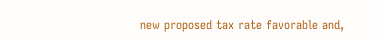new proposed tax rate favorable and,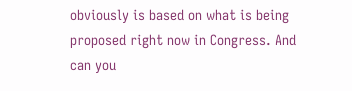obviously is based on what is being proposed right now in Congress. And can you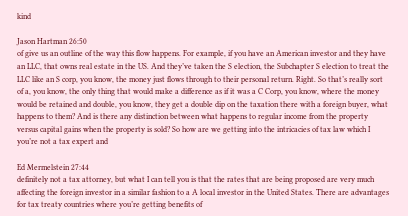kind

Jason Hartman 26:50
of give us an outline of the way this flow happens. For example, if you have an American investor and they have an LLC, that owns real estate in the US. And they’ve taken the S election, the Subchapter S election to treat the LLC like an S corp, you know, the money just flows through to their personal return. Right. So that’s really sort of a, you know, the only thing that would make a difference as if it was a C Corp, you know, where the money would be retained and double, you know, they get a double dip on the taxation there with a foreign buyer, what happens to them? And is there any distinction between what happens to regular income from the property versus capital gains when the property is sold? So how are we getting into the intricacies of tax law which I you’re not a tax expert and

Ed Mermelstein 27:44
definitely not a tax attorney, but what I can tell you is that the rates that are being proposed are very much affecting the foreign investor in a similar fashion to a A local investor in the United States. There are advantages for tax treaty countries where you’re getting benefits of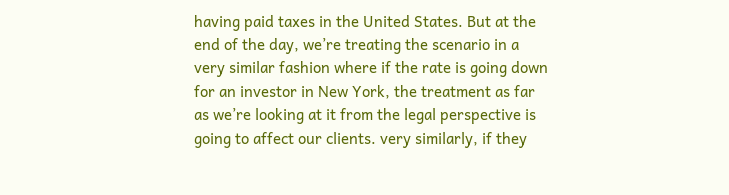having paid taxes in the United States. But at the end of the day, we’re treating the scenario in a very similar fashion where if the rate is going down for an investor in New York, the treatment as far as we’re looking at it from the legal perspective is going to affect our clients. very similarly, if they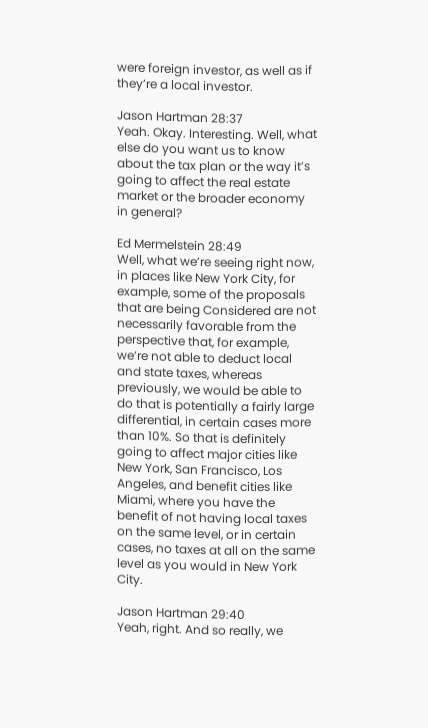were foreign investor, as well as if they’re a local investor.

Jason Hartman 28:37
Yeah. Okay. Interesting. Well, what else do you want us to know about the tax plan or the way it’s going to affect the real estate market or the broader economy in general?

Ed Mermelstein 28:49
Well, what we’re seeing right now, in places like New York City, for example, some of the proposals that are being Considered are not necessarily favorable from the perspective that, for example, we’re not able to deduct local and state taxes, whereas previously, we would be able to do that is potentially a fairly large differential, in certain cases more than 10%. So that is definitely going to affect major cities like New York, San Francisco, Los Angeles, and benefit cities like Miami, where you have the benefit of not having local taxes on the same level, or in certain cases, no taxes at all on the same level as you would in New York City.

Jason Hartman 29:40
Yeah, right. And so really, we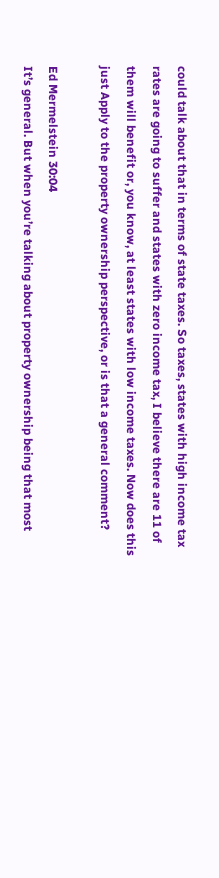could talk about that in terms of state taxes. So taxes, states with high income tax rates are going to suffer and states with zero income tax, I believe there are 11 of them will benefit or, you know, at least states with low income taxes. Now does this just Apply to the property ownership perspective, or is that a general comment?

Ed Mermelstein 30:04
It’s general. But when you’re talking about property ownership being that most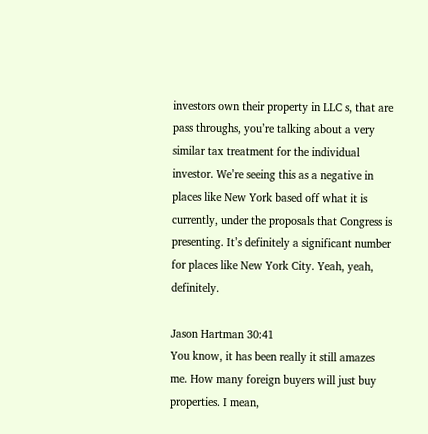investors own their property in LLC s, that are pass throughs, you’re talking about a very similar tax treatment for the individual investor. We’re seeing this as a negative in places like New York based off what it is currently, under the proposals that Congress is presenting. It’s definitely a significant number for places like New York City. Yeah, yeah, definitely.

Jason Hartman 30:41
You know, it has been really it still amazes me. How many foreign buyers will just buy properties. I mean,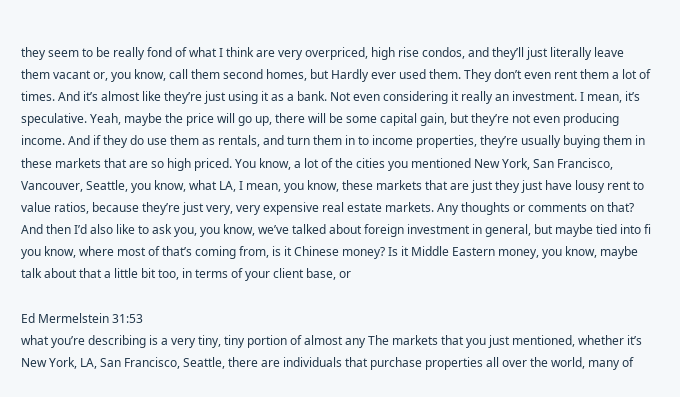they seem to be really fond of what I think are very overpriced, high rise condos, and they’ll just literally leave them vacant or, you know, call them second homes, but Hardly ever used them. They don’t even rent them a lot of times. And it’s almost like they’re just using it as a bank. Not even considering it really an investment. I mean, it’s speculative. Yeah, maybe the price will go up, there will be some capital gain, but they’re not even producing income. And if they do use them as rentals, and turn them in to income properties, they’re usually buying them in these markets that are so high priced. You know, a lot of the cities you mentioned New York, San Francisco, Vancouver, Seattle, you know, what LA, I mean, you know, these markets that are just they just have lousy rent to value ratios, because they’re just very, very expensive real estate markets. Any thoughts or comments on that? And then I’d also like to ask you, you know, we’ve talked about foreign investment in general, but maybe tied into fi you know, where most of that’s coming from, is it Chinese money? Is it Middle Eastern money, you know, maybe talk about that a little bit too, in terms of your client base, or

Ed Mermelstein 31:53
what you’re describing is a very tiny, tiny portion of almost any The markets that you just mentioned, whether it’s New York, LA, San Francisco, Seattle, there are individuals that purchase properties all over the world, many of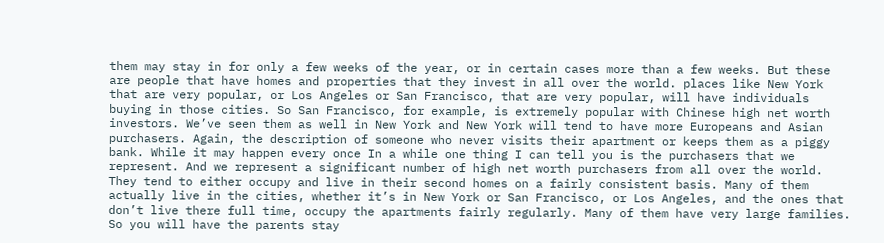them may stay in for only a few weeks of the year, or in certain cases more than a few weeks. But these are people that have homes and properties that they invest in all over the world. places like New York that are very popular, or Los Angeles or San Francisco, that are very popular, will have individuals buying in those cities. So San Francisco, for example, is extremely popular with Chinese high net worth investors. We’ve seen them as well in New York and New York will tend to have more Europeans and Asian purchasers. Again, the description of someone who never visits their apartment or keeps them as a piggy bank. While it may happen every once In a while one thing I can tell you is the purchasers that we represent. And we represent a significant number of high net worth purchasers from all over the world. They tend to either occupy and live in their second homes on a fairly consistent basis. Many of them actually live in the cities, whether it’s in New York or San Francisco, or Los Angeles, and the ones that don’t live there full time, occupy the apartments fairly regularly. Many of them have very large families. So you will have the parents stay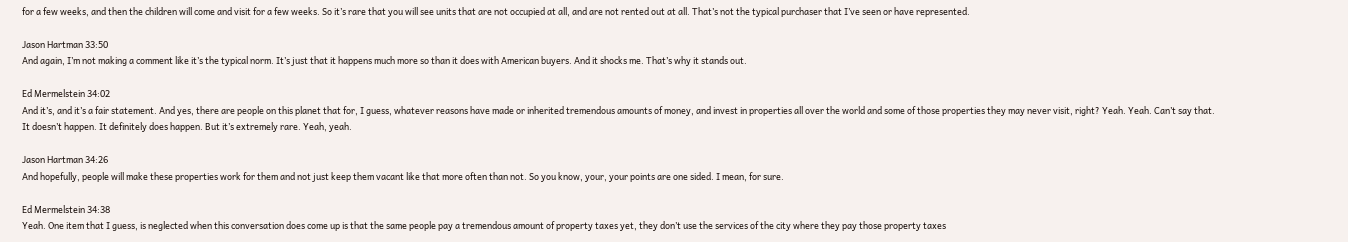for a few weeks, and then the children will come and visit for a few weeks. So it’s rare that you will see units that are not occupied at all, and are not rented out at all. That’s not the typical purchaser that I’ve seen or have represented.

Jason Hartman 33:50
And again, I’m not making a comment like it’s the typical norm. It’s just that it happens much more so than it does with American buyers. And it shocks me. That’s why it stands out.

Ed Mermelstein 34:02
And it’s, and it’s a fair statement. And yes, there are people on this planet that for, I guess, whatever reasons have made or inherited tremendous amounts of money, and invest in properties all over the world and some of those properties they may never visit, right? Yeah. Yeah. Can’t say that. It doesn’t happen. It definitely does happen. But it’s extremely rare. Yeah, yeah.

Jason Hartman 34:26
And hopefully, people will make these properties work for them and not just keep them vacant like that more often than not. So you know, your, your points are one sided. I mean, for sure.

Ed Mermelstein 34:38
Yeah. One item that I guess, is neglected when this conversation does come up is that the same people pay a tremendous amount of property taxes yet, they don’t use the services of the city where they pay those property taxes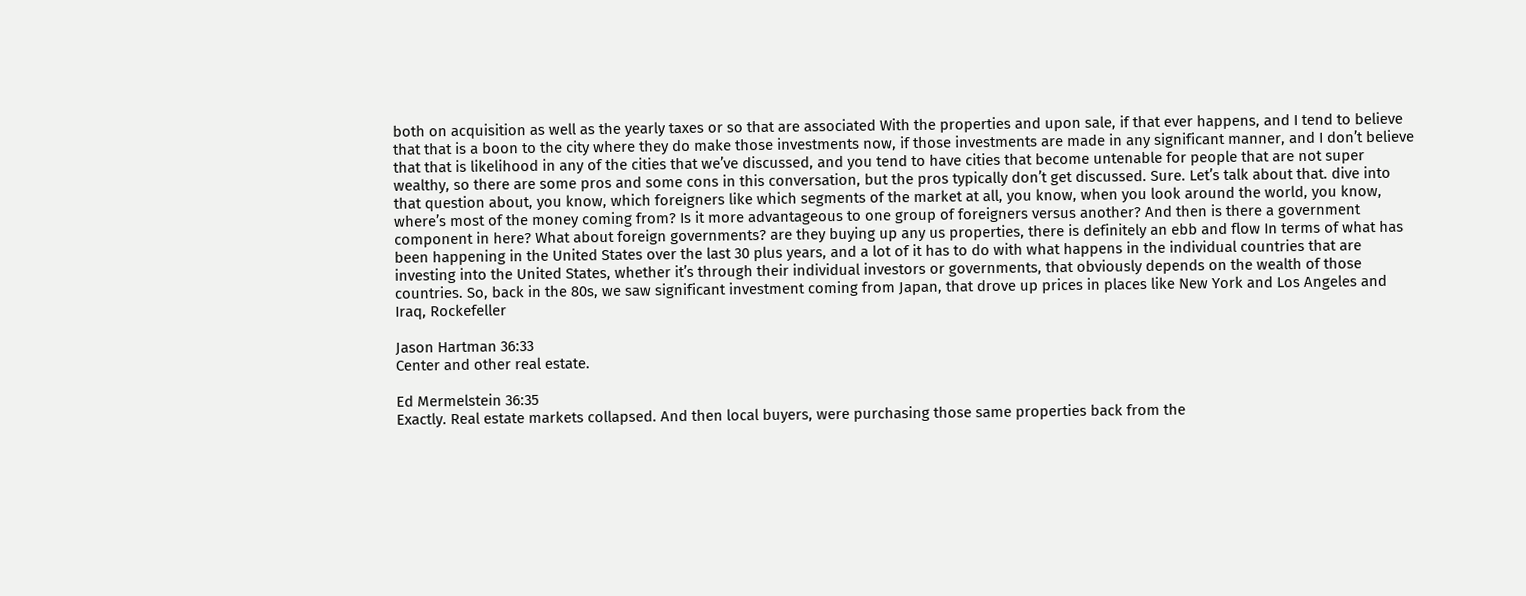both on acquisition as well as the yearly taxes or so that are associated With the properties and upon sale, if that ever happens, and I tend to believe that that is a boon to the city where they do make those investments now, if those investments are made in any significant manner, and I don’t believe that that is likelihood in any of the cities that we’ve discussed, and you tend to have cities that become untenable for people that are not super wealthy, so there are some pros and some cons in this conversation, but the pros typically don’t get discussed. Sure. Let’s talk about that. dive into that question about, you know, which foreigners like which segments of the market at all, you know, when you look around the world, you know, where’s most of the money coming from? Is it more advantageous to one group of foreigners versus another? And then is there a government component in here? What about foreign governments? are they buying up any us properties, there is definitely an ebb and flow In terms of what has been happening in the United States over the last 30 plus years, and a lot of it has to do with what happens in the individual countries that are investing into the United States, whether it’s through their individual investors or governments, that obviously depends on the wealth of those countries. So, back in the 80s, we saw significant investment coming from Japan, that drove up prices in places like New York and Los Angeles and Iraq, Rockefeller

Jason Hartman 36:33
Center and other real estate.

Ed Mermelstein 36:35
Exactly. Real estate markets collapsed. And then local buyers, were purchasing those same properties back from the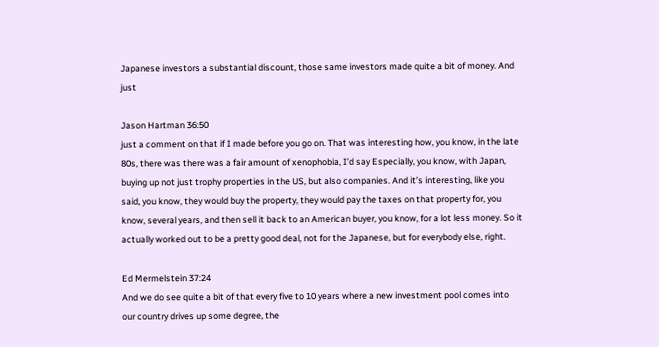Japanese investors a substantial discount, those same investors made quite a bit of money. And just

Jason Hartman 36:50
just a comment on that if I made before you go on. That was interesting how, you know, in the late 80s, there was there was a fair amount of xenophobia, I’d say Especially, you know, with Japan, buying up not just trophy properties in the US, but also companies. And it’s interesting, like you said, you know, they would buy the property, they would pay the taxes on that property for, you know, several years, and then sell it back to an American buyer, you know, for a lot less money. So it actually worked out to be a pretty good deal, not for the Japanese, but for everybody else, right.

Ed Mermelstein 37:24
And we do see quite a bit of that every five to 10 years where a new investment pool comes into our country drives up some degree, the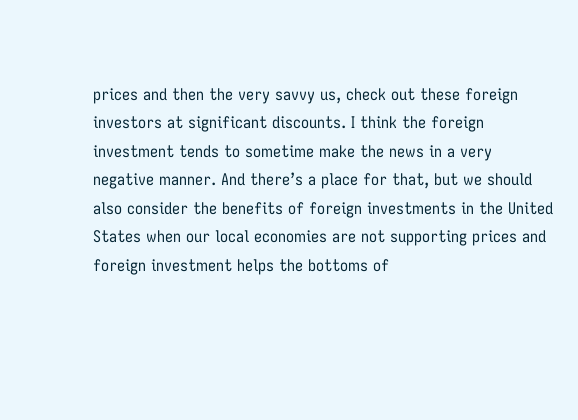prices and then the very savvy us, check out these foreign investors at significant discounts. I think the foreign investment tends to sometime make the news in a very negative manner. And there’s a place for that, but we should also consider the benefits of foreign investments in the United States when our local economies are not supporting prices and foreign investment helps the bottoms of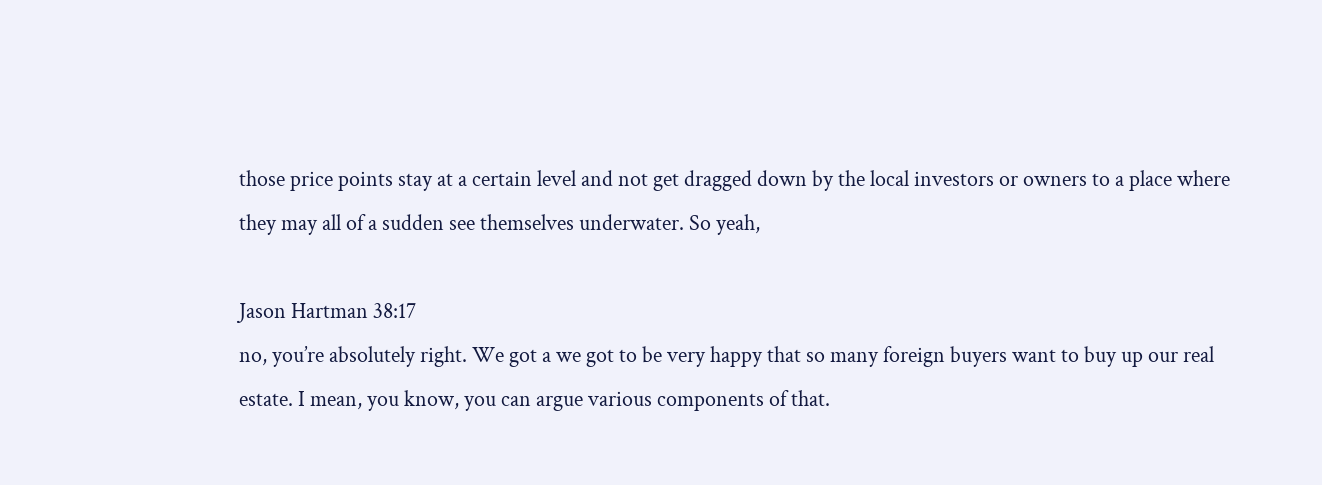those price points stay at a certain level and not get dragged down by the local investors or owners to a place where they may all of a sudden see themselves underwater. So yeah,

Jason Hartman 38:17
no, you’re absolutely right. We got a we got to be very happy that so many foreign buyers want to buy up our real estate. I mean, you know, you can argue various components of that.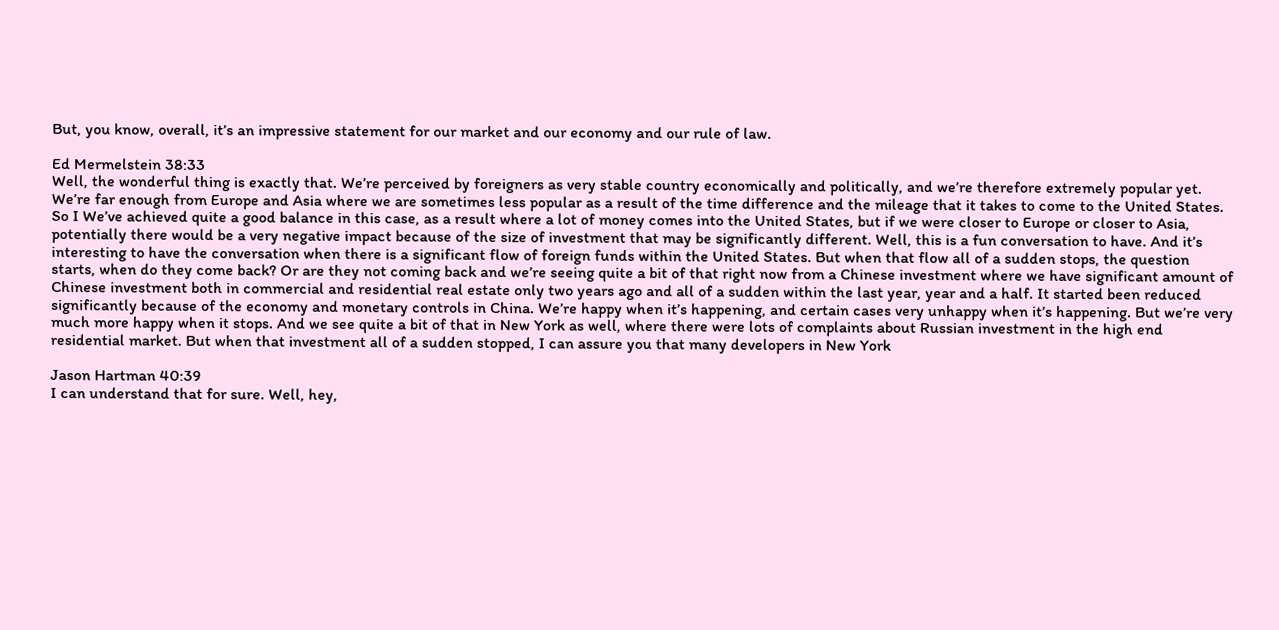But, you know, overall, it’s an impressive statement for our market and our economy and our rule of law.

Ed Mermelstein 38:33
Well, the wonderful thing is exactly that. We’re perceived by foreigners as very stable country economically and politically, and we’re therefore extremely popular yet. We’re far enough from Europe and Asia where we are sometimes less popular as a result of the time difference and the mileage that it takes to come to the United States. So I We’ve achieved quite a good balance in this case, as a result where a lot of money comes into the United States, but if we were closer to Europe or closer to Asia, potentially there would be a very negative impact because of the size of investment that may be significantly different. Well, this is a fun conversation to have. And it’s interesting to have the conversation when there is a significant flow of foreign funds within the United States. But when that flow all of a sudden stops, the question starts, when do they come back? Or are they not coming back and we’re seeing quite a bit of that right now from a Chinese investment where we have significant amount of Chinese investment both in commercial and residential real estate only two years ago and all of a sudden within the last year, year and a half. It started been reduced significantly because of the economy and monetary controls in China. We’re happy when it’s happening, and certain cases very unhappy when it’s happening. But we’re very much more happy when it stops. And we see quite a bit of that in New York as well, where there were lots of complaints about Russian investment in the high end residential market. But when that investment all of a sudden stopped, I can assure you that many developers in New York

Jason Hartman 40:39
I can understand that for sure. Well, hey,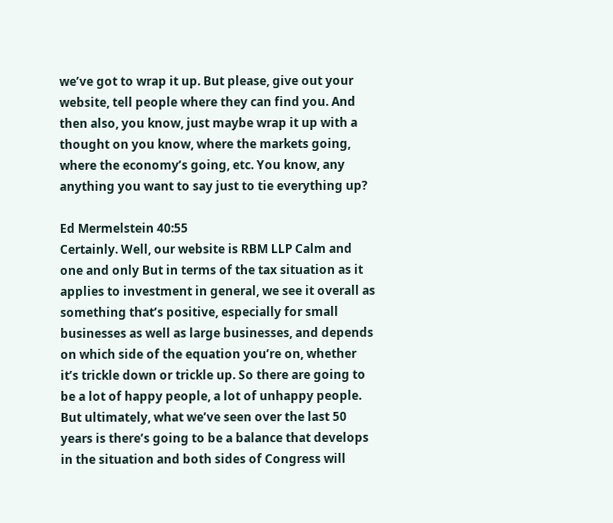we’ve got to wrap it up. But please, give out your website, tell people where they can find you. And then also, you know, just maybe wrap it up with a thought on you know, where the markets going, where the economy’s going, etc. You know, any anything you want to say just to tie everything up?

Ed Mermelstein 40:55
Certainly. Well, our website is RBM LLP Calm and one and only But in terms of the tax situation as it applies to investment in general, we see it overall as something that’s positive, especially for small businesses as well as large businesses, and depends on which side of the equation you’re on, whether it’s trickle down or trickle up. So there are going to be a lot of happy people, a lot of unhappy people. But ultimately, what we’ve seen over the last 50 years is there’s going to be a balance that develops in the situation and both sides of Congress will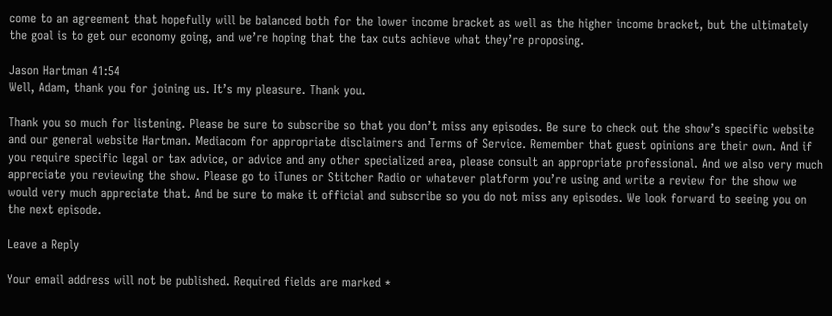come to an agreement that hopefully will be balanced both for the lower income bracket as well as the higher income bracket, but the ultimately the goal is to get our economy going, and we’re hoping that the tax cuts achieve what they’re proposing.

Jason Hartman 41:54
Well, Adam, thank you for joining us. It’s my pleasure. Thank you.

Thank you so much for listening. Please be sure to subscribe so that you don’t miss any episodes. Be sure to check out the show’s specific website and our general website Hartman. Mediacom for appropriate disclaimers and Terms of Service. Remember that guest opinions are their own. And if you require specific legal or tax advice, or advice and any other specialized area, please consult an appropriate professional. And we also very much appreciate you reviewing the show. Please go to iTunes or Stitcher Radio or whatever platform you’re using and write a review for the show we would very much appreciate that. And be sure to make it official and subscribe so you do not miss any episodes. We look forward to seeing you on the next episode.

Leave a Reply

Your email address will not be published. Required fields are marked *